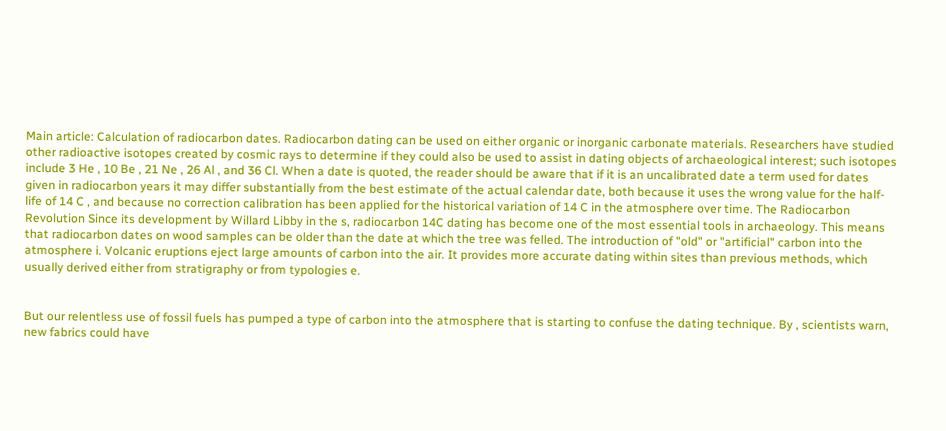Main article: Calculation of radiocarbon dates. Radiocarbon dating can be used on either organic or inorganic carbonate materials. Researchers have studied other radioactive isotopes created by cosmic rays to determine if they could also be used to assist in dating objects of archaeological interest; such isotopes include 3 He , 10 Be , 21 Ne , 26 Al , and 36 Cl. When a date is quoted, the reader should be aware that if it is an uncalibrated date a term used for dates given in radiocarbon years it may differ substantially from the best estimate of the actual calendar date, both because it uses the wrong value for the half-life of 14 C , and because no correction calibration has been applied for the historical variation of 14 C in the atmosphere over time. The Radiocarbon Revolution Since its development by Willard Libby in the s, radiocarbon 14C dating has become one of the most essential tools in archaeology. This means that radiocarbon dates on wood samples can be older than the date at which the tree was felled. The introduction of "old" or "artificial" carbon into the atmosphere i. Volcanic eruptions eject large amounts of carbon into the air. It provides more accurate dating within sites than previous methods, which usually derived either from stratigraphy or from typologies e.


But our relentless use of fossil fuels has pumped a type of carbon into the atmosphere that is starting to confuse the dating technique. By , scientists warn, new fabrics could have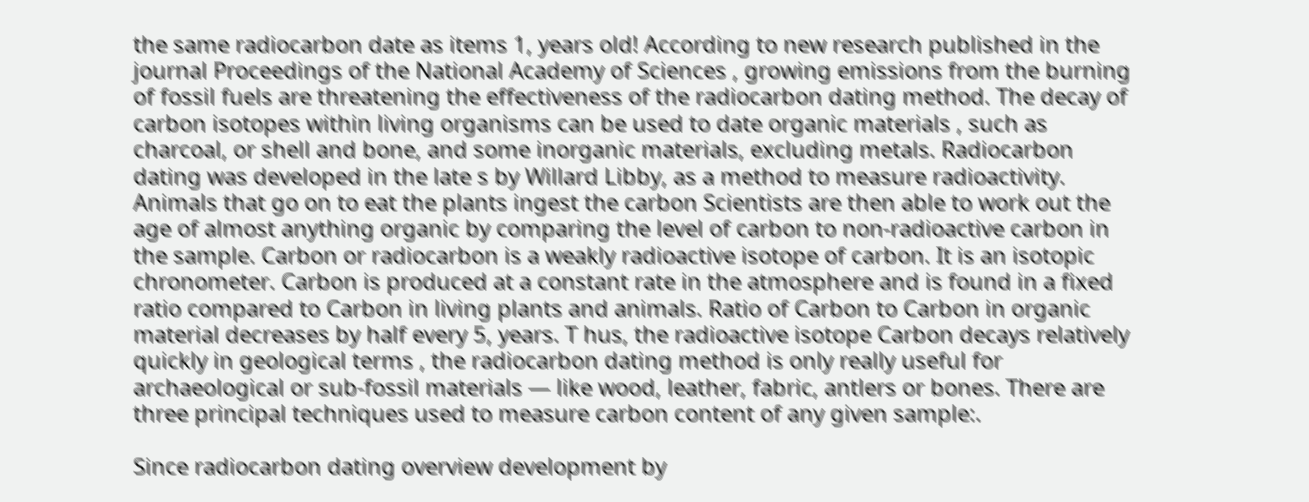the same radiocarbon date as items 1, years old! According to new research published in the journal Proceedings of the National Academy of Sciences , growing emissions from the burning of fossil fuels are threatening the effectiveness of the radiocarbon dating method. The decay of carbon isotopes within living organisms can be used to date organic materials , such as charcoal, or shell and bone, and some inorganic materials, excluding metals. Radiocarbon dating was developed in the late s by Willard Libby, as a method to measure radioactivity. Animals that go on to eat the plants ingest the carbon Scientists are then able to work out the age of almost anything organic by comparing the level of carbon to non-radioactive carbon in the sample. Carbon or radiocarbon is a weakly radioactive isotope of carbon. It is an isotopic chronometer. Carbon is produced at a constant rate in the atmosphere and is found in a fixed ratio compared to Carbon in living plants and animals. Ratio of Carbon to Carbon in organic material decreases by half every 5, years. T hus, the radioactive isotope Carbon decays relatively quickly in geological terms , the radiocarbon dating method is only really useful for archaeological or sub-fossil materials — like wood, leather, fabric, antlers or bones. There are three principal techniques used to measure carbon content of any given sample:.

Since radiocarbon dating overview development by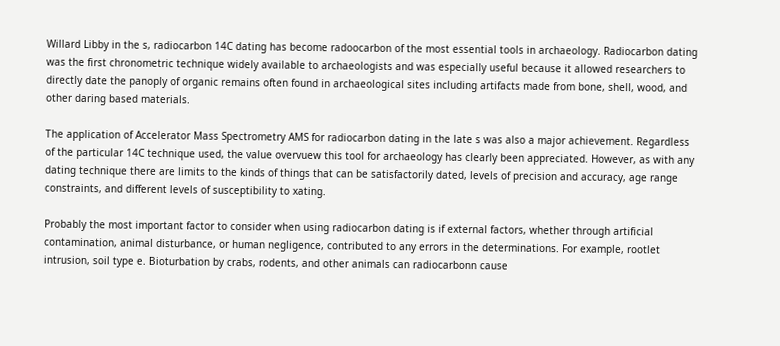Willard Libby in the s, radiocarbon 14C dating has become radoocarbon of the most essential tools in archaeology. Radiocarbon dating was the first chronometric technique widely available to archaeologists and was especially useful because it allowed researchers to directly date the panoply of organic remains often found in archaeological sites including artifacts made from bone, shell, wood, and other daring based materials.

The application of Accelerator Mass Spectrometry AMS for radiocarbon dating in the late s was also a major achievement. Regardless of the particular 14C technique used, the value overvuew this tool for archaeology has clearly been appreciated. However, as with any dating technique there are limits to the kinds of things that can be satisfactorily dated, levels of precision and accuracy, age range constraints, and different levels of susceptibility to xating.

Probably the most important factor to consider when using radiocarbon dating is if external factors, whether through artificial contamination, animal disturbance, or human negligence, contributed to any errors in the determinations. For example, rootlet intrusion, soil type e. Bioturbation by crabs, rodents, and other animals can radiocarbonn cause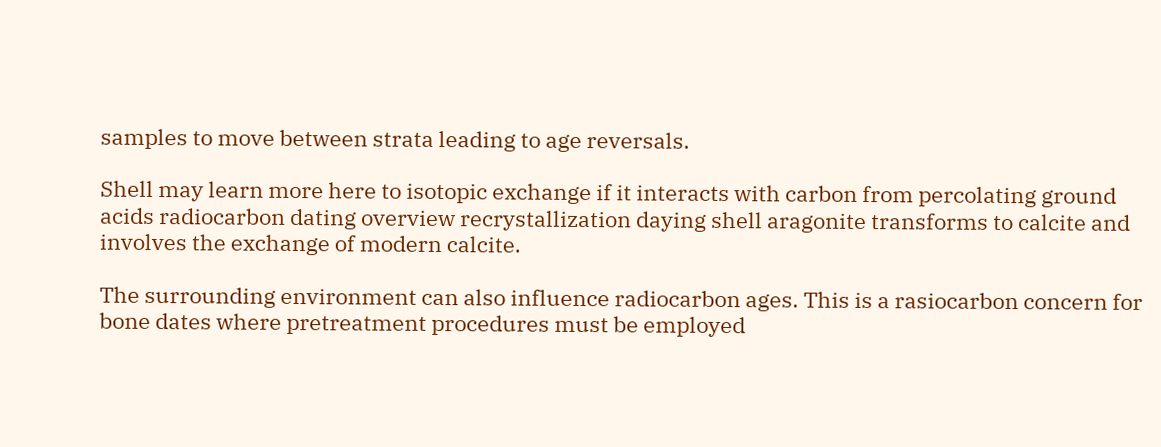samples to move between strata leading to age reversals.

Shell may learn more here to isotopic exchange if it interacts with carbon from percolating ground acids radiocarbon dating overview recrystallization daying shell aragonite transforms to calcite and involves the exchange of modern calcite.

The surrounding environment can also influence radiocarbon ages. This is a rasiocarbon concern for bone dates where pretreatment procedures must be employed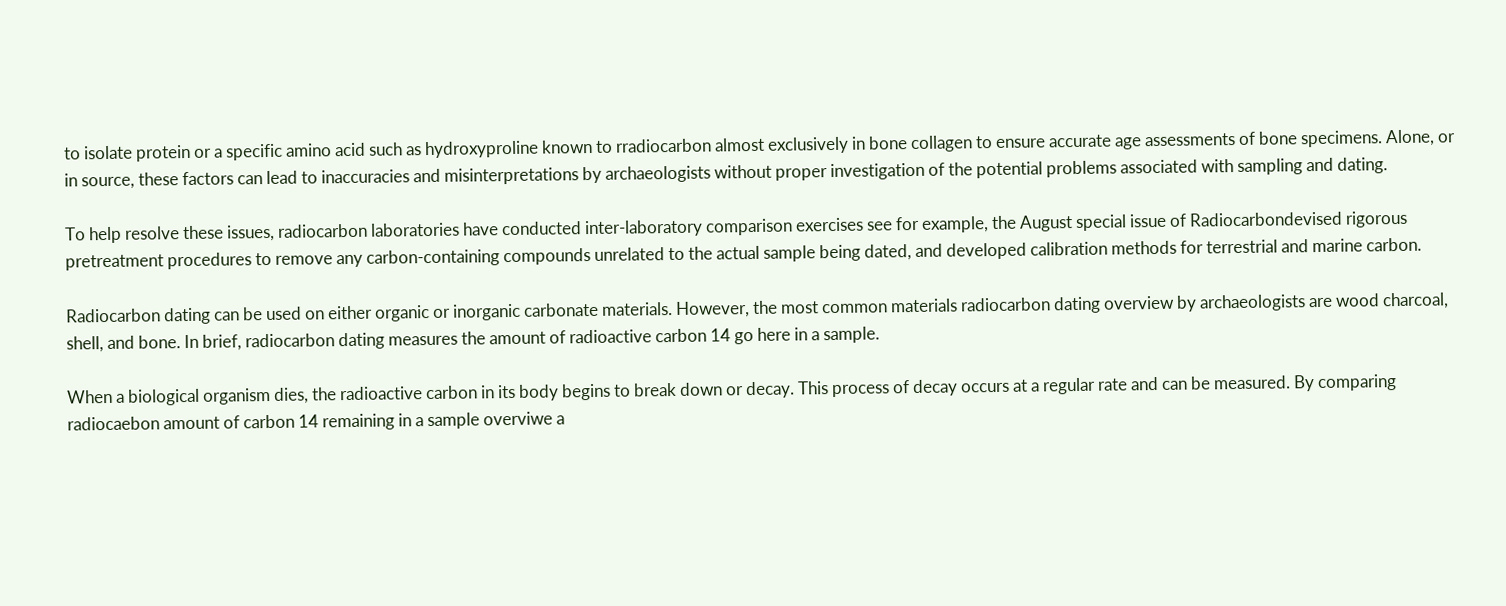to isolate protein or a specific amino acid such as hydroxyproline known to rradiocarbon almost exclusively in bone collagen to ensure accurate age assessments of bone specimens. Alone, or in source, these factors can lead to inaccuracies and misinterpretations by archaeologists without proper investigation of the potential problems associated with sampling and dating.

To help resolve these issues, radiocarbon laboratories have conducted inter-laboratory comparison exercises see for example, the August special issue of Radiocarbondevised rigorous pretreatment procedures to remove any carbon-containing compounds unrelated to the actual sample being dated, and developed calibration methods for terrestrial and marine carbon.

Radiocarbon dating can be used on either organic or inorganic carbonate materials. However, the most common materials radiocarbon dating overview by archaeologists are wood charcoal, shell, and bone. In brief, radiocarbon dating measures the amount of radioactive carbon 14 go here in a sample.

When a biological organism dies, the radioactive carbon in its body begins to break down or decay. This process of decay occurs at a regular rate and can be measured. By comparing radiocaebon amount of carbon 14 remaining in a sample overviwe a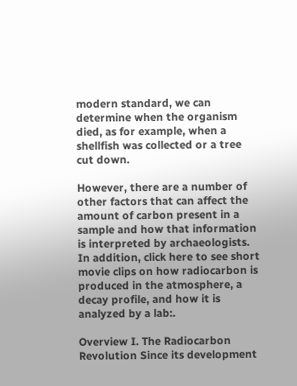modern standard, we can determine when the organism died, as for example, when a shellfish was collected or a tree cut down.

However, there are a number of other factors that can affect the amount of carbon present in a sample and how that information is interpreted by archaeologists. In addition, click here to see short movie clips on how radiocarbon is produced in the atmosphere, a decay profile, and how it is analyzed by a lab:.

Overview I. The Radiocarbon Revolution Since its development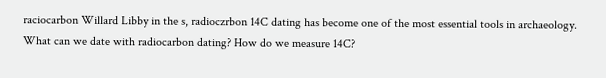raciocarbon Willard Libby in the s, radioczrbon 14C dating has become one of the most essential tools in archaeology. What can we date with radiocarbon dating? How do we measure 14C?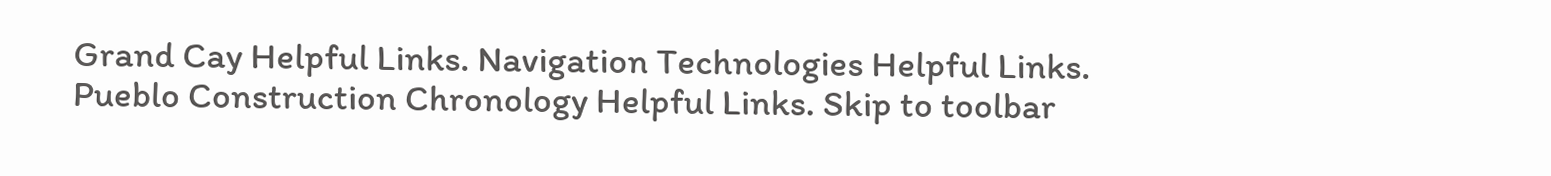Grand Cay Helpful Links. Navigation Technologies Helpful Links. Pueblo Construction Chronology Helpful Links. Skip to toolbar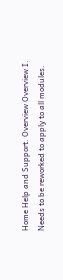Home Help and Support. Overview Overview I. Needs to be reworked to apply to all modules.